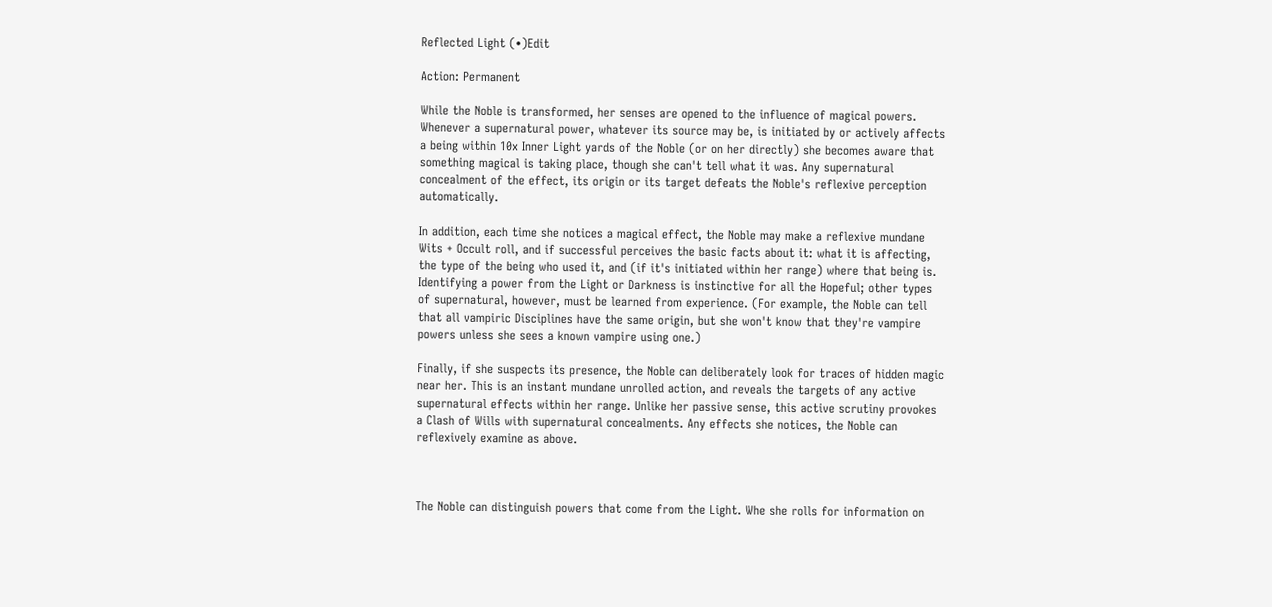Reflected Light (•)Edit

Action: Permanent

While the Noble is transformed, her senses are opened to the influence of magical powers. Whenever a supernatural power, whatever its source may be, is initiated by or actively affects a being within 10x Inner Light yards of the Noble (or on her directly) she becomes aware that something magical is taking place, though she can't tell what it was. Any supernatural concealment of the effect, its origin or its target defeats the Noble's reflexive perception automatically.

In addition, each time she notices a magical effect, the Noble may make a reflexive mundane Wits + Occult roll, and if successful perceives the basic facts about it: what it is affecting, the type of the being who used it, and (if it's initiated within her range) where that being is. Identifying a power from the Light or Darkness is instinctive for all the Hopeful; other types of supernatural, however, must be learned from experience. (For example, the Noble can tell that all vampiric Disciplines have the same origin, but she won't know that they're vampire powers unless she sees a known vampire using one.)

Finally, if she suspects its presence, the Noble can deliberately look for traces of hidden magic near her. This is an instant mundane unrolled action, and reveals the targets of any active supernatural effects within her range. Unlike her passive sense, this active scrutiny provokes a Clash of Wills with supernatural concealments. Any effects she notices, the Noble can reflexively examine as above.



The Noble can distinguish powers that come from the Light. Whe she rolls for information on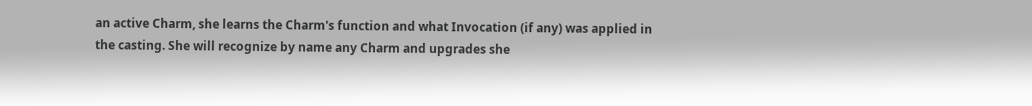an active Charm, she learns the Charm's function and what Invocation (if any) was applied in the casting. She will recognize by name any Charm and upgrades she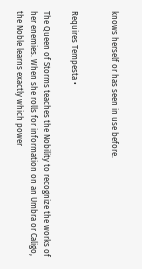knows herself or has seen in use before.


Requires Tempesta •

The Queen of Storms teaches the Nobility to recognize the works of her enemies. When she rolls for information on an Umbra or Caligo, the Noble learns exactly which power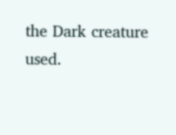the Dark creature used.